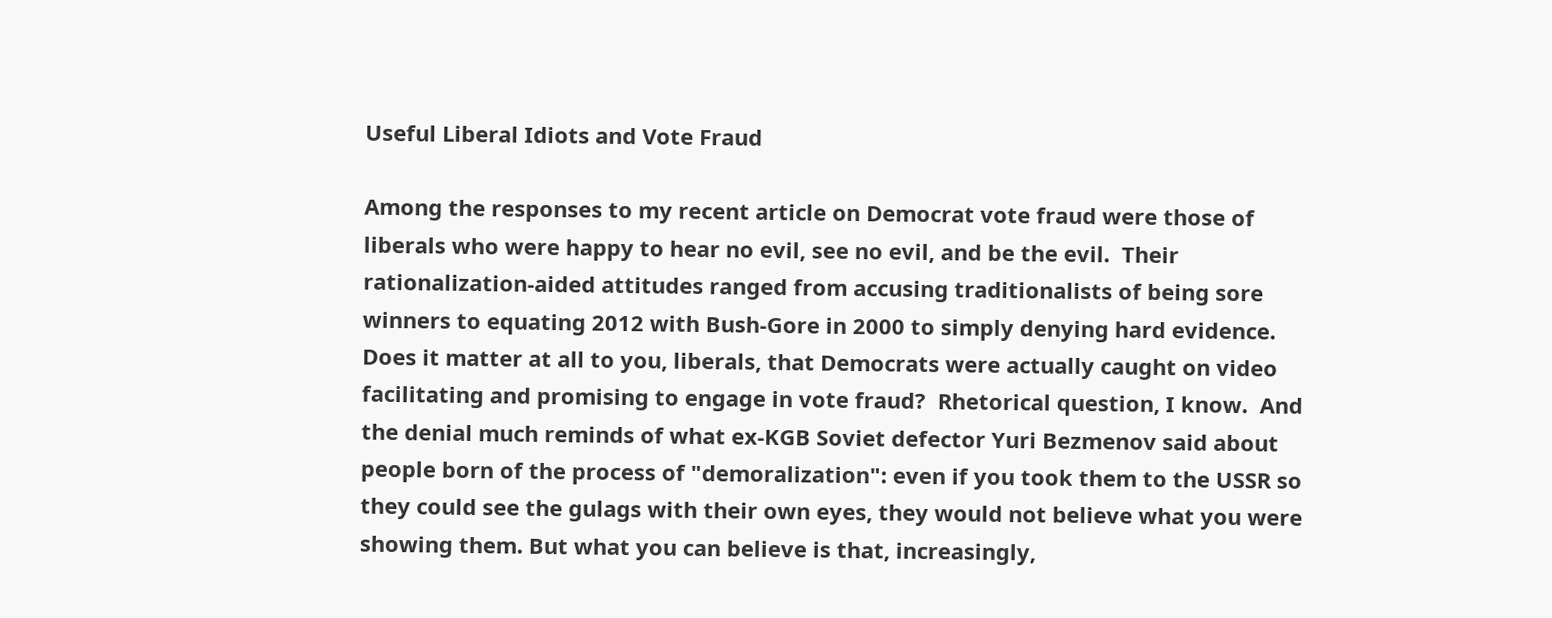Useful Liberal Idiots and Vote Fraud

Among the responses to my recent article on Democrat vote fraud were those of liberals who were happy to hear no evil, see no evil, and be the evil.  Their rationalization-aided attitudes ranged from accusing traditionalists of being sore winners to equating 2012 with Bush-Gore in 2000 to simply denying hard evidence.  Does it matter at all to you, liberals, that Democrats were actually caught on video facilitating and promising to engage in vote fraud?  Rhetorical question, I know.  And the denial much reminds of what ex-KGB Soviet defector Yuri Bezmenov said about people born of the process of "demoralization": even if you took them to the USSR so they could see the gulags with their own eyes, they would not believe what you were showing them. But what you can believe is that, increasingly,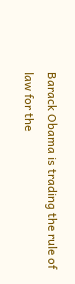Barack Obama is trading the rule of law for the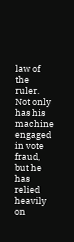law of the ruler.  Not only has his machine engaged in vote fraud, but he has relied heavily on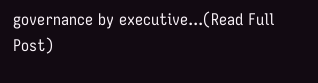governance by executive...(Read Full Post)